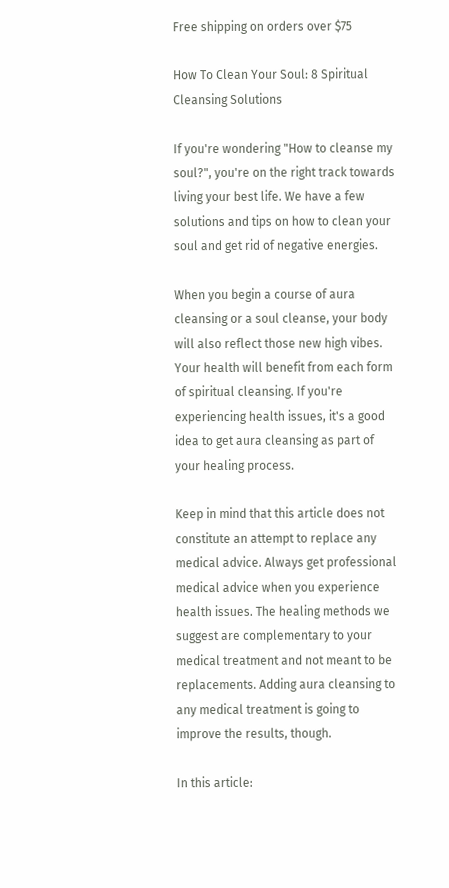Free shipping on orders over $75

How To Clean Your Soul: 8 Spiritual Cleansing Solutions

If you're wondering "How to cleanse my soul?", you're on the right track towards living your best life. We have a few solutions and tips on how to clean your soul and get rid of negative energies.

When you begin a course of aura cleansing or a soul cleanse, your body will also reflect those new high vibes. Your health will benefit from each form of spiritual cleansing. If you're experiencing health issues, it's a good idea to get aura cleansing as part of your healing process.

Keep in mind that this article does not constitute an attempt to replace any medical advice. Always get professional medical advice when you experience health issues. The healing methods we suggest are complementary to your medical treatment and not meant to be replacements. Adding aura cleansing to any medical treatment is going to improve the results, though.

In this article: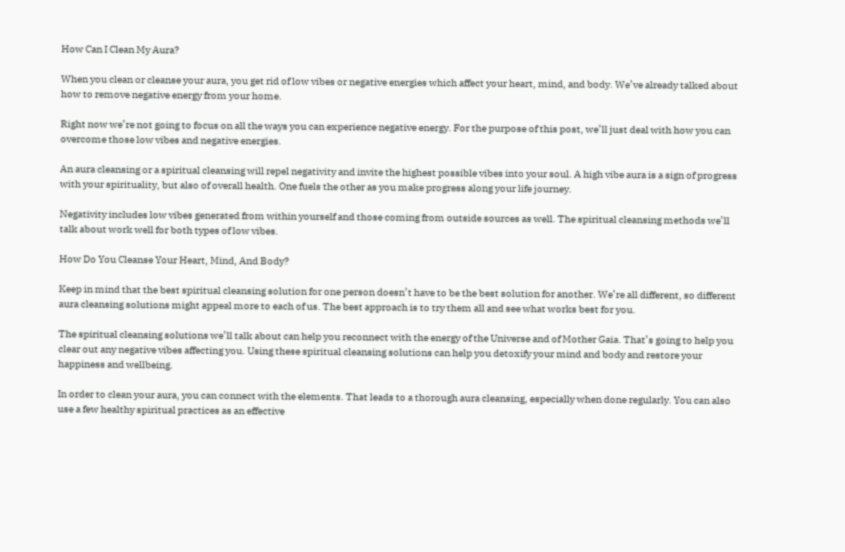How Can I Clean My Aura?

When you clean or cleanse your aura, you get rid of low vibes or negative energies which affect your heart, mind, and body. We’ve already talked about how to remove negative energy from your home.

Right now we’re not going to focus on all the ways you can experience negative energy. For the purpose of this post, we’ll just deal with how you can overcome those low vibes and negative energies.

An aura cleansing or a spiritual cleansing will repel negativity and invite the highest possible vibes into your soul. A high vibe aura is a sign of progress with your spirituality, but also of overall health. One fuels the other as you make progress along your life journey.

Negativity includes low vibes generated from within yourself and those coming from outside sources as well. The spiritual cleansing methods we’ll talk about work well for both types of low vibes.

How Do You Cleanse Your Heart, Mind, And Body?

Keep in mind that the best spiritual cleansing solution for one person doesn’t have to be the best solution for another. We’re all different, so different aura cleansing solutions might appeal more to each of us. The best approach is to try them all and see what works best for you.

The spiritual cleansing solutions we’ll talk about can help you reconnect with the energy of the Universe and of Mother Gaia. That’s going to help you clear out any negative vibes affecting you. Using these spiritual cleansing solutions can help you detoxify your mind and body and restore your happiness and wellbeing.

In order to clean your aura, you can connect with the elements. That leads to a thorough aura cleansing, especially when done regularly. You can also use a few healthy spiritual practices as an effective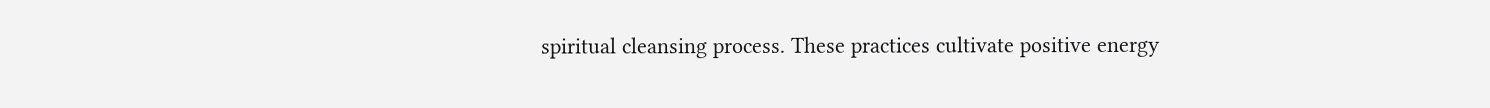spiritual cleansing process. These practices cultivate positive energy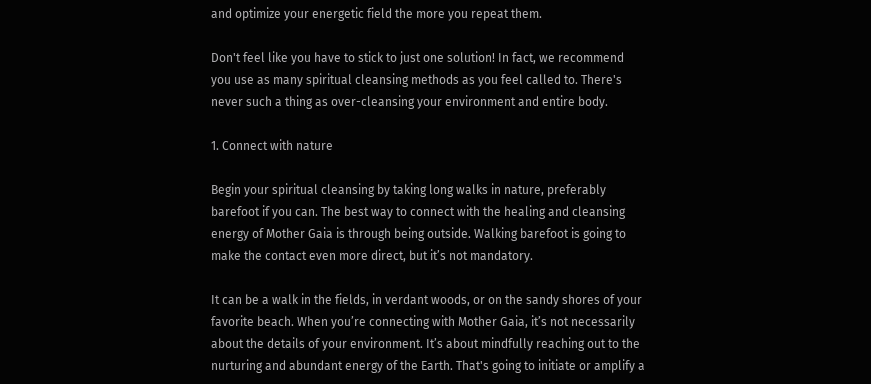and optimize your energetic field the more you repeat them.

Don't feel like you have to stick to just one solution! In fact, we recommend you use as many spiritual cleansing methods as you feel called to. There's never such a thing as over-cleansing your environment and entire body.

1. Connect with nature

Begin your spiritual cleansing by taking long walks in nature, preferably barefoot if you can. The best way to connect with the healing and cleansing energy of Mother Gaia is through being outside. Walking barefoot is going to make the contact even more direct, but it’s not mandatory.

It can be a walk in the fields, in verdant woods, or on the sandy shores of your favorite beach. When you’re connecting with Mother Gaia, it’s not necessarily about the details of your environment. It’s about mindfully reaching out to the nurturing and abundant energy of the Earth. That's going to initiate or amplify a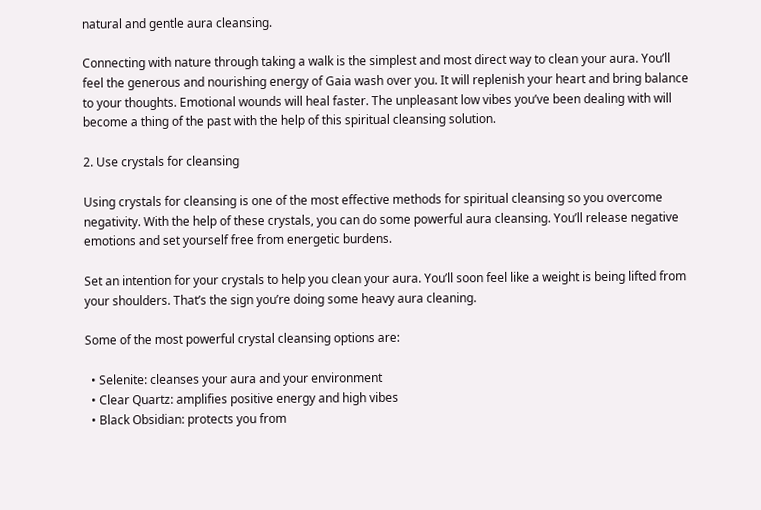natural and gentle aura cleansing.

Connecting with nature through taking a walk is the simplest and most direct way to clean your aura. You’ll feel the generous and nourishing energy of Gaia wash over you. It will replenish your heart and bring balance to your thoughts. Emotional wounds will heal faster. The unpleasant low vibes you’ve been dealing with will become a thing of the past with the help of this spiritual cleansing solution.

2. Use crystals for cleansing

Using crystals for cleansing is one of the most effective methods for spiritual cleansing so you overcome negativity. With the help of these crystals, you can do some powerful aura cleansing. You’ll release negative emotions and set yourself free from energetic burdens.

Set an intention for your crystals to help you clean your aura. You’ll soon feel like a weight is being lifted from your shoulders. That’s the sign you’re doing some heavy aura cleaning.

Some of the most powerful crystal cleansing options are:

  • Selenite: cleanses your aura and your environment
  • Clear Quartz: amplifies positive energy and high vibes
  • Black Obsidian: protects you from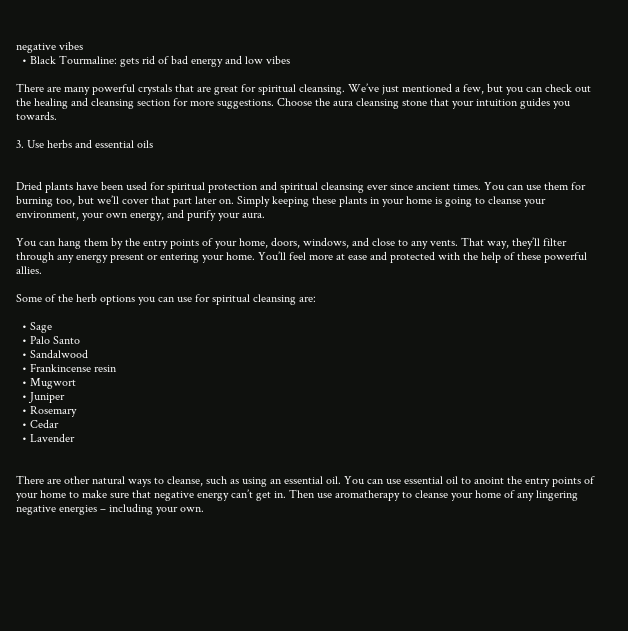negative vibes
  • Black Tourmaline: gets rid of bad energy and low vibes

There are many powerful crystals that are great for spiritual cleansing. We’ve just mentioned a few, but you can check out the healing and cleansing section for more suggestions. Choose the aura cleansing stone that your intuition guides you towards.

3. Use herbs and essential oils


Dried plants have been used for spiritual protection and spiritual cleansing ever since ancient times. You can use them for burning too, but we’ll cover that part later on. Simply keeping these plants in your home is going to cleanse your environment, your own energy, and purify your aura.

You can hang them by the entry points of your home, doors, windows, and close to any vents. That way, they’ll filter through any energy present or entering your home. You’ll feel more at ease and protected with the help of these powerful allies.

Some of the herb options you can use for spiritual cleansing are:

  • Sage
  • Palo Santo
  • Sandalwood
  • Frankincense resin
  • Mugwort
  • Juniper
  • Rosemary
  • Cedar
  • Lavender


There are other natural ways to cleanse, such as using an essential oil. You can use essential oil to anoint the entry points of your home to make sure that negative energy can’t get in. Then use aromatherapy to cleanse your home of any lingering negative energies – including your own.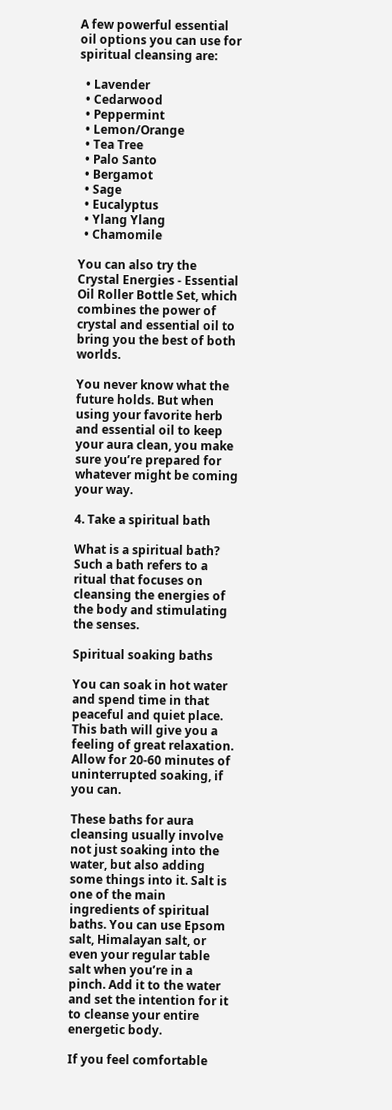A few powerful essential oil options you can use for spiritual cleansing are:

  • Lavender
  • Cedarwood
  • Peppermint
  • Lemon/Orange
  • Tea Tree
  • Palo Santo
  • Bergamot
  • Sage
  • Eucalyptus
  • Ylang Ylang
  • Chamomile

You can also try the Crystal Energies - Essential Oil Roller Bottle Set, which combines the power of crystal and essential oil to bring you the best of both worlds.

You never know what the future holds. But when using your favorite herb and essential oil to keep your aura clean, you make sure you’re prepared for whatever might be coming your way.

4. Take a spiritual bath

What is a spiritual bath? Such a bath refers to a ritual that focuses on cleansing the energies of the body and stimulating the senses.

Spiritual soaking baths

You can soak in hot water and spend time in that peaceful and quiet place. This bath will give you a feeling of great relaxation. Allow for 20-60 minutes of uninterrupted soaking, if you can.

These baths for aura cleansing usually involve not just soaking into the water, but also adding some things into it. Salt is one of the main ingredients of spiritual baths. You can use Epsom salt, Himalayan salt, or even your regular table salt when you’re in a pinch. Add it to the water and set the intention for it to cleanse your entire energetic body.

If you feel comfortable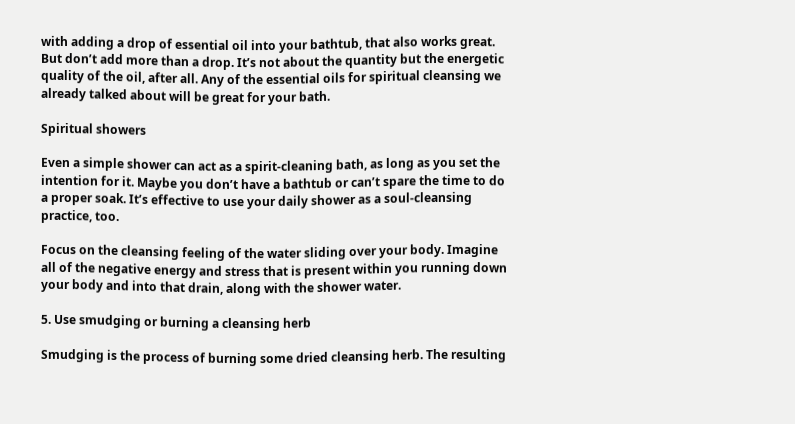with adding a drop of essential oil into your bathtub, that also works great. But don’t add more than a drop. It’s not about the quantity but the energetic quality of the oil, after all. Any of the essential oils for spiritual cleansing we already talked about will be great for your bath.

Spiritual showers

Even a simple shower can act as a spirit-cleaning bath, as long as you set the intention for it. Maybe you don’t have a bathtub or can’t spare the time to do a proper soak. It’s effective to use your daily shower as a soul-cleansing practice, too.

Focus on the cleansing feeling of the water sliding over your body. Imagine all of the negative energy and stress that is present within you running down your body and into that drain, along with the shower water.

5. Use smudging or burning a cleansing herb

Smudging is the process of burning some dried cleansing herb. The resulting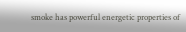smoke has powerful energetic properties of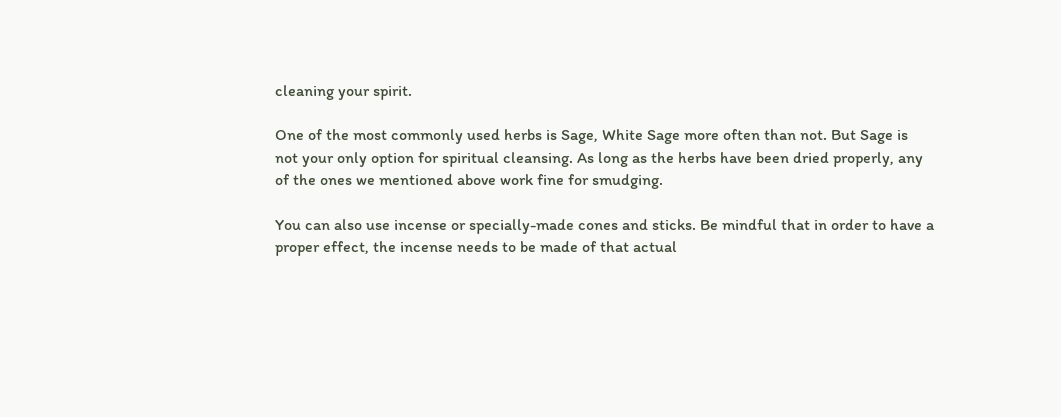cleaning your spirit.

One of the most commonly used herbs is Sage, White Sage more often than not. But Sage is not your only option for spiritual cleansing. As long as the herbs have been dried properly, any of the ones we mentioned above work fine for smudging.

You can also use incense or specially-made cones and sticks. Be mindful that in order to have a proper effect, the incense needs to be made of that actual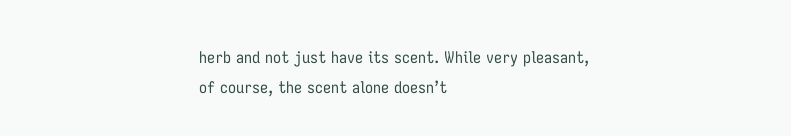herb and not just have its scent. While very pleasant, of course, the scent alone doesn’t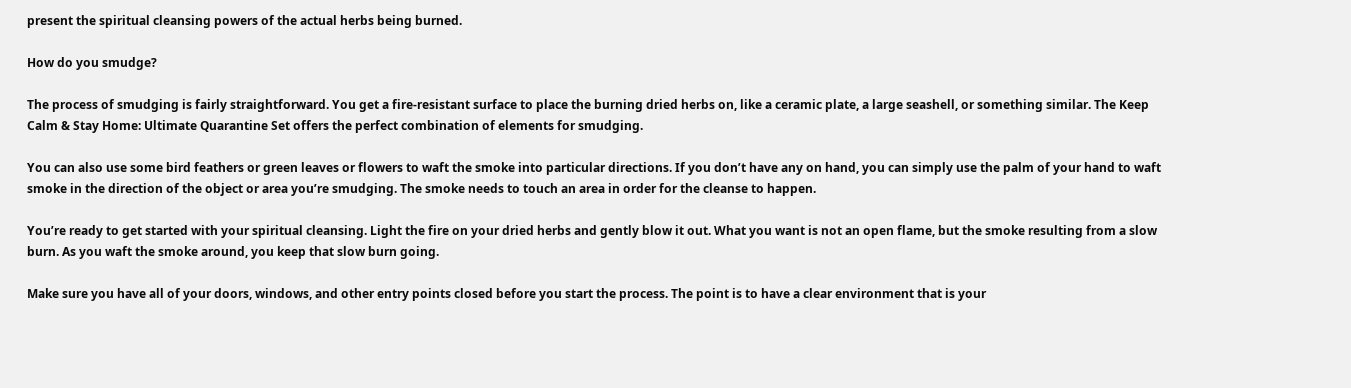present the spiritual cleansing powers of the actual herbs being burned.

How do you smudge?

The process of smudging is fairly straightforward. You get a fire-resistant surface to place the burning dried herbs on, like a ceramic plate, a large seashell, or something similar. The Keep Calm & Stay Home: Ultimate Quarantine Set offers the perfect combination of elements for smudging.

You can also use some bird feathers or green leaves or flowers to waft the smoke into particular directions. If you don’t have any on hand, you can simply use the palm of your hand to waft smoke in the direction of the object or area you’re smudging. The smoke needs to touch an area in order for the cleanse to happen.

You’re ready to get started with your spiritual cleansing. Light the fire on your dried herbs and gently blow it out. What you want is not an open flame, but the smoke resulting from a slow burn. As you waft the smoke around, you keep that slow burn going.

Make sure you have all of your doors, windows, and other entry points closed before you start the process. The point is to have a clear environment that is your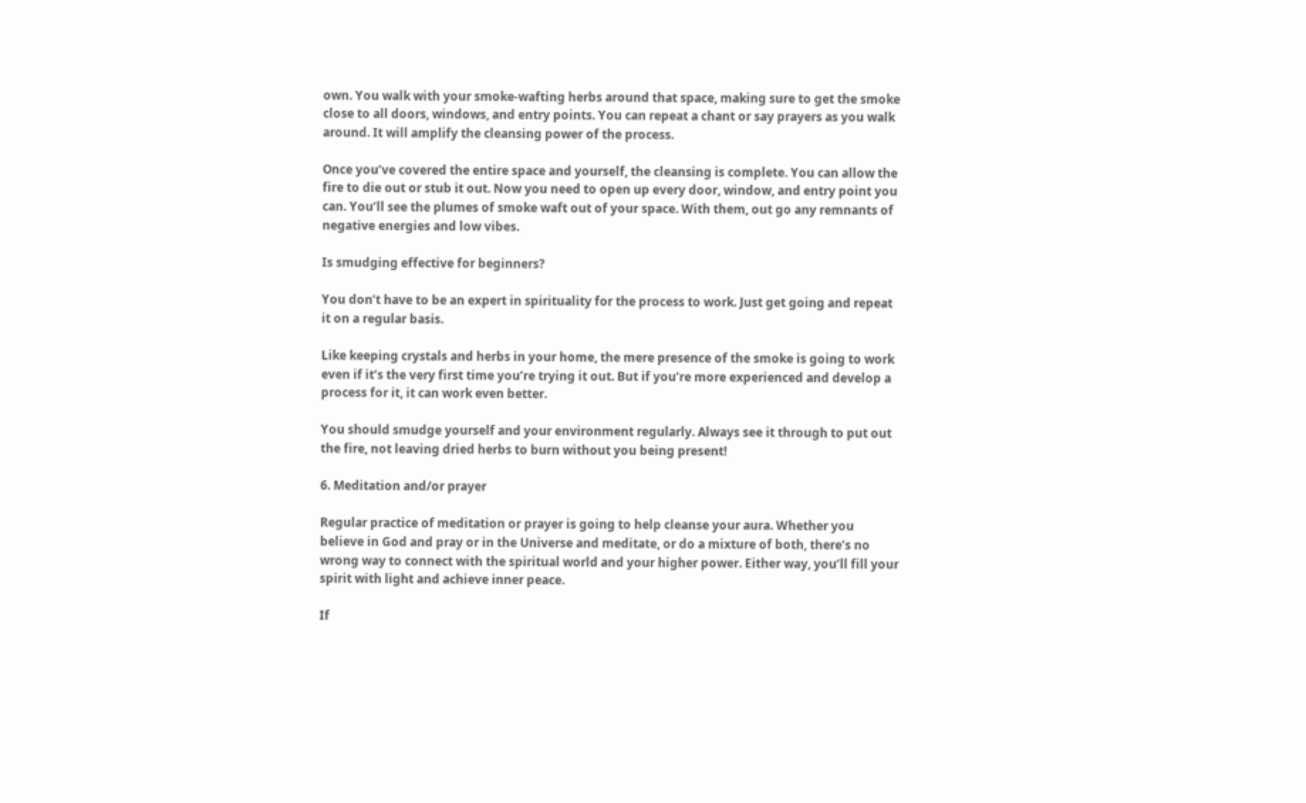own. You walk with your smoke-wafting herbs around that space, making sure to get the smoke close to all doors, windows, and entry points. You can repeat a chant or say prayers as you walk around. It will amplify the cleansing power of the process.

Once you’ve covered the entire space and yourself, the cleansing is complete. You can allow the fire to die out or stub it out. Now you need to open up every door, window, and entry point you can. You’ll see the plumes of smoke waft out of your space. With them, out go any remnants of negative energies and low vibes.

Is smudging effective for beginners?

You don’t have to be an expert in spirituality for the process to work. Just get going and repeat it on a regular basis.

Like keeping crystals and herbs in your home, the mere presence of the smoke is going to work even if it’s the very first time you’re trying it out. But if you’re more experienced and develop a process for it, it can work even better.

You should smudge yourself and your environment regularly. Always see it through to put out the fire, not leaving dried herbs to burn without you being present!

6. Meditation and/or prayer

Regular practice of meditation or prayer is going to help cleanse your aura. Whether you believe in God and pray or in the Universe and meditate, or do a mixture of both, there’s no wrong way to connect with the spiritual world and your higher power. Either way, you’ll fill your spirit with light and achieve inner peace.

If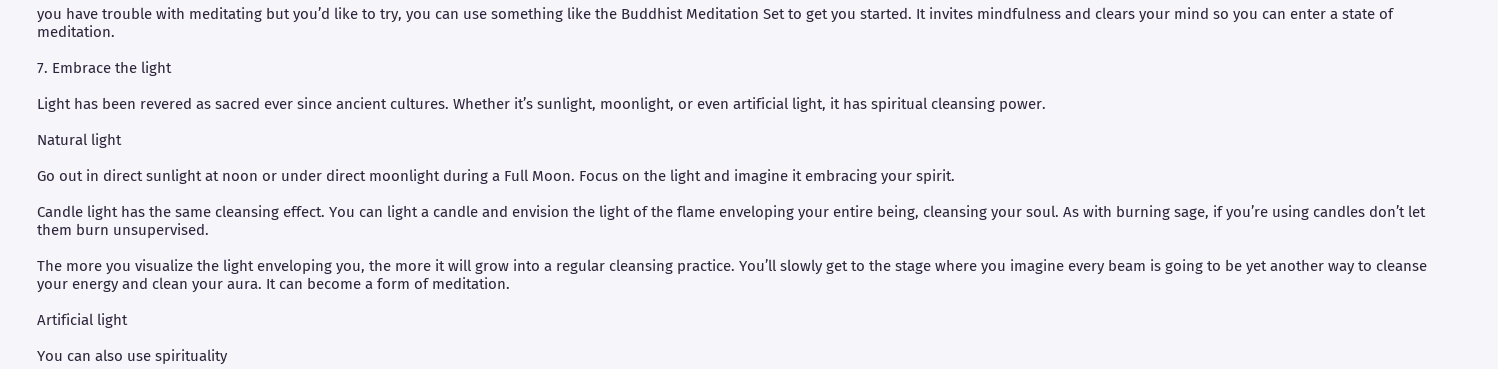you have trouble with meditating but you’d like to try, you can use something like the Buddhist Meditation Set to get you started. It invites mindfulness and clears your mind so you can enter a state of meditation.

7. Embrace the light

Light has been revered as sacred ever since ancient cultures. Whether it’s sunlight, moonlight, or even artificial light, it has spiritual cleansing power.

Natural light

Go out in direct sunlight at noon or under direct moonlight during a Full Moon. Focus on the light and imagine it embracing your spirit.

Candle light has the same cleansing effect. You can light a candle and envision the light of the flame enveloping your entire being, cleansing your soul. As with burning sage, if you’re using candles don’t let them burn unsupervised.

The more you visualize the light enveloping you, the more it will grow into a regular cleansing practice. You’ll slowly get to the stage where you imagine every beam is going to be yet another way to cleanse your energy and clean your aura. It can become a form of meditation.

Artificial light

You can also use spirituality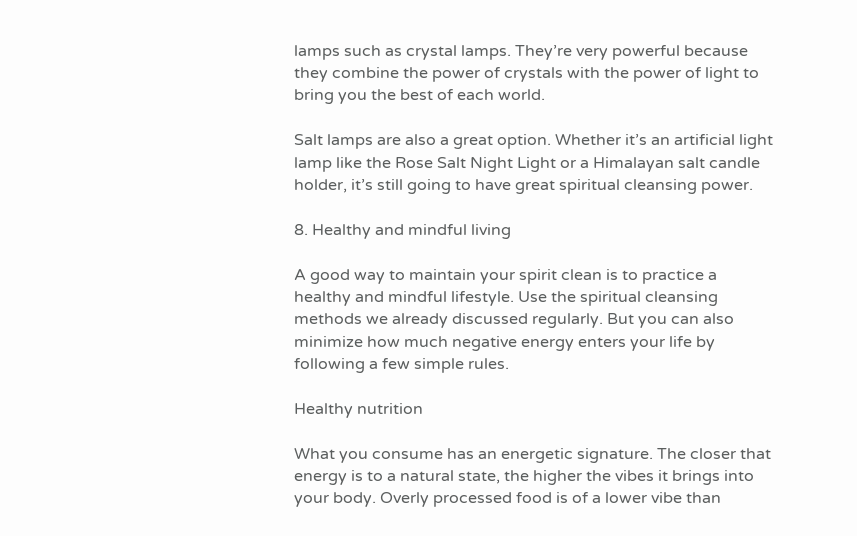lamps such as crystal lamps. They’re very powerful because they combine the power of crystals with the power of light to bring you the best of each world.

Salt lamps are also a great option. Whether it’s an artificial light lamp like the Rose Salt Night Light or a Himalayan salt candle holder, it’s still going to have great spiritual cleansing power.

8. Healthy and mindful living

A good way to maintain your spirit clean is to practice a healthy and mindful lifestyle. Use the spiritual cleansing methods we already discussed regularly. But you can also minimize how much negative energy enters your life by following a few simple rules.

Healthy nutrition

What you consume has an energetic signature. The closer that energy is to a natural state, the higher the vibes it brings into your body. Overly processed food is of a lower vibe than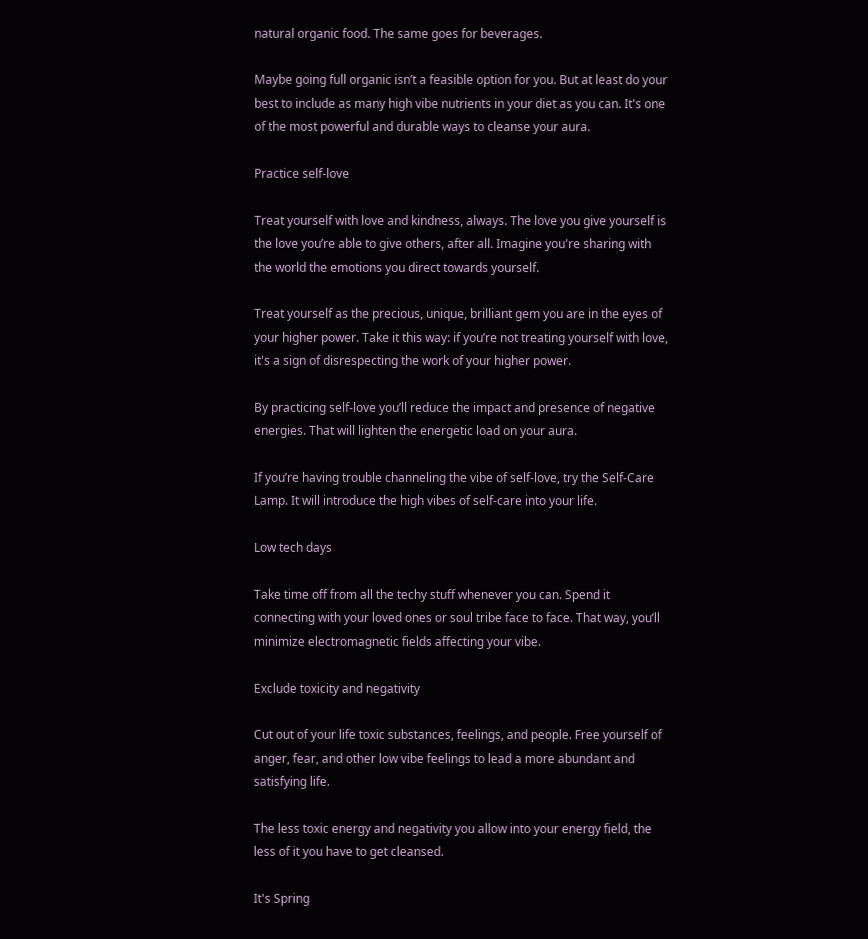natural organic food. The same goes for beverages.

Maybe going full organic isn’t a feasible option for you. But at least do your best to include as many high vibe nutrients in your diet as you can. It's one of the most powerful and durable ways to cleanse your aura.

Practice self-love

Treat yourself with love and kindness, always. The love you give yourself is the love you’re able to give others, after all. Imagine you're sharing with the world the emotions you direct towards yourself.

Treat yourself as the precious, unique, brilliant gem you are in the eyes of your higher power. Take it this way: if you’re not treating yourself with love, it's a sign of disrespecting the work of your higher power.

By practicing self-love you’ll reduce the impact and presence of negative energies. That will lighten the energetic load on your aura.

If you’re having trouble channeling the vibe of self-love, try the Self-Care Lamp. It will introduce the high vibes of self-care into your life.

Low tech days

Take time off from all the techy stuff whenever you can. Spend it connecting with your loved ones or soul tribe face to face. That way, you’ll minimize electromagnetic fields affecting your vibe.

Exclude toxicity and negativity

Cut out of your life toxic substances, feelings, and people. Free yourself of anger, fear, and other low vibe feelings to lead a more abundant and satisfying life.

The less toxic energy and negativity you allow into your energy field, the less of it you have to get cleansed.

It's Spring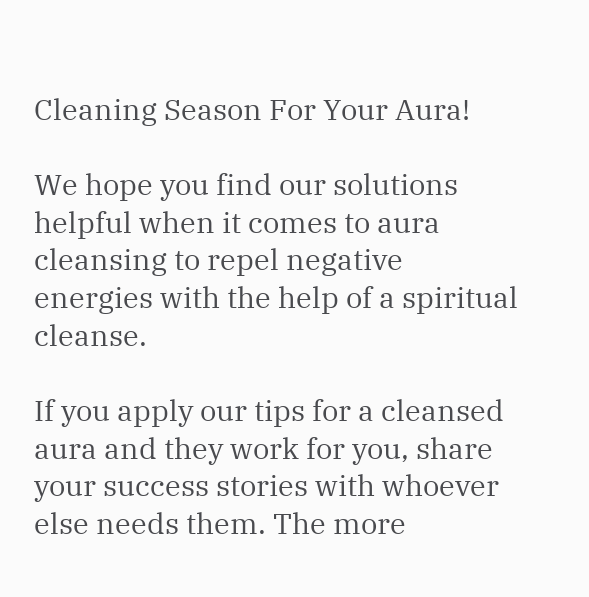Cleaning Season For Your Aura!

We hope you find our solutions helpful when it comes to aura cleansing to repel negative energies with the help of a spiritual cleanse.

If you apply our tips for a cleansed aura and they work for you, share your success stories with whoever else needs them. The more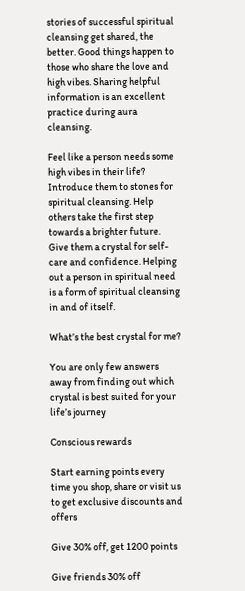stories of successful spiritual cleansing get shared, the better. Good things happen to those who share the love and high vibes. Sharing helpful information is an excellent practice during aura cleansing.

Feel like a person needs some high vibes in their life? Introduce them to stones for spiritual cleansing. Help others take the first step towards a brighter future. Give them a crystal for self-care and confidence. Helping out a person in spiritual need is a form of spiritual cleansing in and of itself.

What’s the best crystal for me?

You are only few answers away from finding out which crystal is best suited for your life’s journey

Conscious rewards

Start earning points every time you shop, share or visit us to get exclusive discounts and offers

Give 30% off, get 1200 points

Give friends 30% off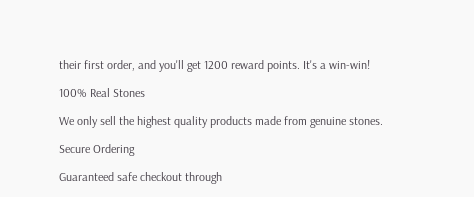their first order, and you'll get 1200 reward points. It's a win-win!

100% Real Stones

We only sell the highest quality products made from genuine stones.

Secure Ordering

Guaranteed safe checkout through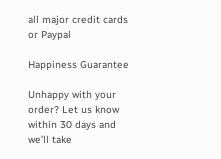all major credit cards or Paypal

Happiness Guarantee

Unhappy with your order? Let us know within 30 days and we’ll take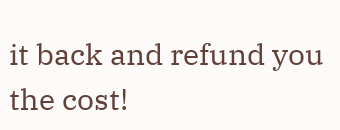it back and refund you the cost!